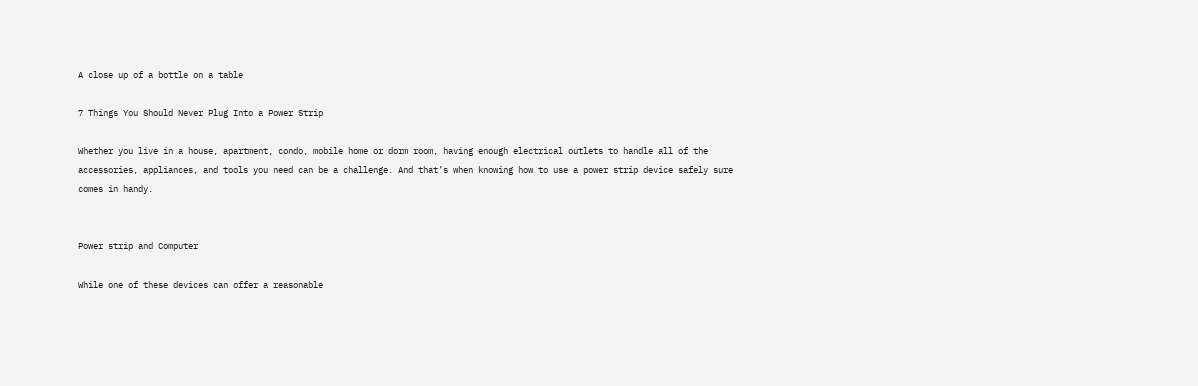A close up of a bottle on a table

7 Things You Should Never Plug Into a Power Strip

Whether you live in a house, apartment, condo, mobile home or dorm room, having enough electrical outlets to handle all of the accessories, appliances, and tools you need can be a challenge. And that’s when knowing how to use a power strip device safely sure comes in handy.


Power strip and Computer

While one of these devices can offer a reasonable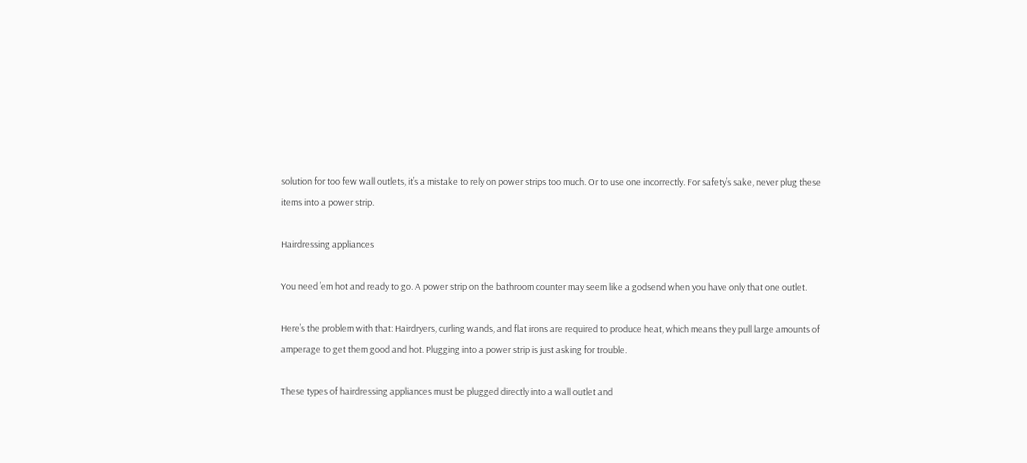solution for too few wall outlets, it’s a mistake to rely on power strips too much. Or to use one incorrectly. For safety’s sake, never plug these items into a power strip.

Hairdressing appliances

You need ’em hot and ready to go. A power strip on the bathroom counter may seem like a godsend when you have only that one outlet.

Here’s the problem with that: Hairdryers, curling wands, and flat irons are required to produce heat, which means they pull large amounts of amperage to get them good and hot. Plugging into a power strip is just asking for trouble.

These types of hairdressing appliances must be plugged directly into a wall outlet and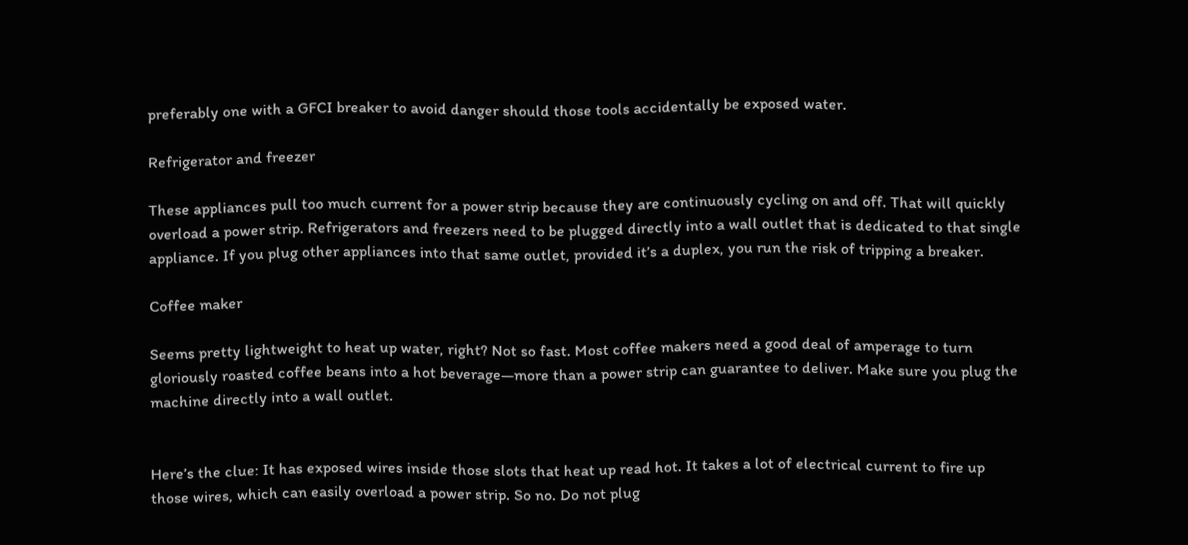preferably one with a GFCI breaker to avoid danger should those tools accidentally be exposed water.

Refrigerator and freezer

These appliances pull too much current for a power strip because they are continuously cycling on and off. That will quickly overload a power strip. Refrigerators and freezers need to be plugged directly into a wall outlet that is dedicated to that single appliance. If you plug other appliances into that same outlet, provided it’s a duplex, you run the risk of tripping a breaker.

Coffee maker

Seems pretty lightweight to heat up water, right? Not so fast. Most coffee makers need a good deal of amperage to turn gloriously roasted coffee beans into a hot beverage—more than a power strip can guarantee to deliver. Make sure you plug the machine directly into a wall outlet.


Here’s the clue: It has exposed wires inside those slots that heat up read hot. It takes a lot of electrical current to fire up those wires, which can easily overload a power strip. So no. Do not plug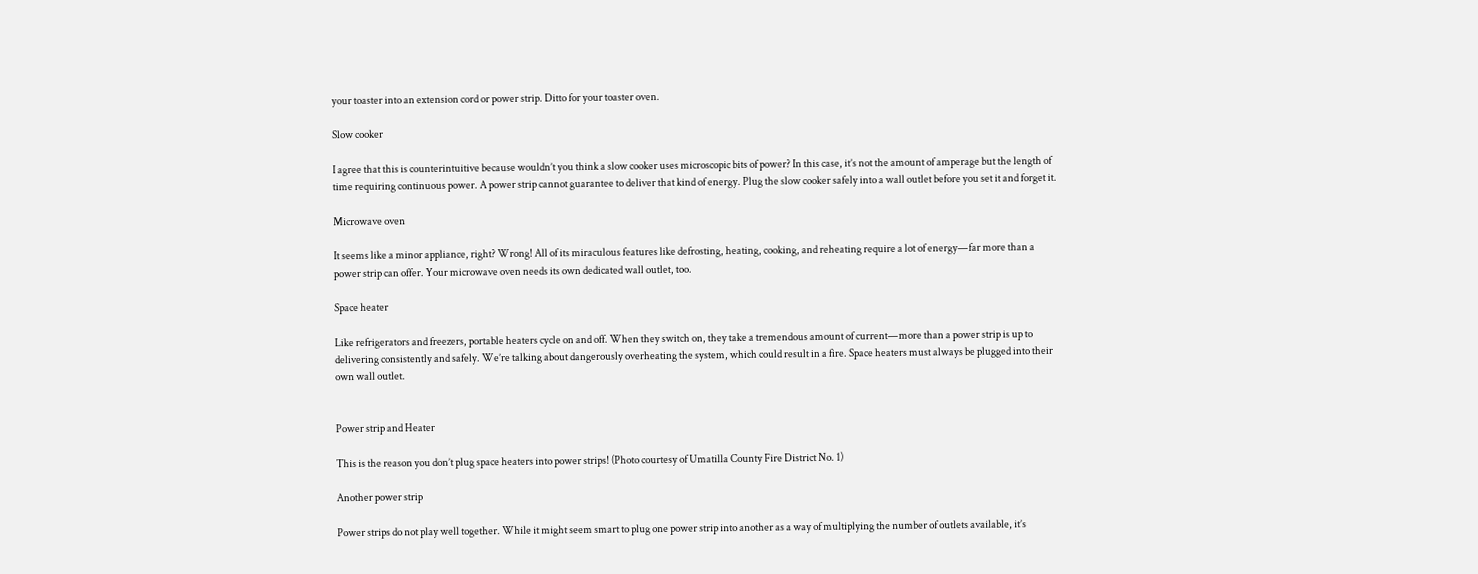your toaster into an extension cord or power strip. Ditto for your toaster oven.

Slow cooker

I agree that this is counterintuitive because wouldn’t you think a slow cooker uses microscopic bits of power? In this case, it’s not the amount of amperage but the length of time requiring continuous power. A power strip cannot guarantee to deliver that kind of energy. Plug the slow cooker safely into a wall outlet before you set it and forget it.

Microwave oven

It seems like a minor appliance, right? Wrong! All of its miraculous features like defrosting, heating, cooking, and reheating require a lot of energy—far more than a power strip can offer. Your microwave oven needs its own dedicated wall outlet, too.

Space heater

Like refrigerators and freezers, portable heaters cycle on and off. When they switch on, they take a tremendous amount of current—more than a power strip is up to delivering consistently and safely. We’re talking about dangerously overheating the system, which could result in a fire. Space heaters must always be plugged into their own wall outlet.


Power strip and Heater

This is the reason you don’t plug space heaters into power strips! (Photo courtesy of Umatilla County Fire District No. 1)

Another power strip

Power strips do not play well together. While it might seem smart to plug one power strip into another as a way of multiplying the number of outlets available, it’s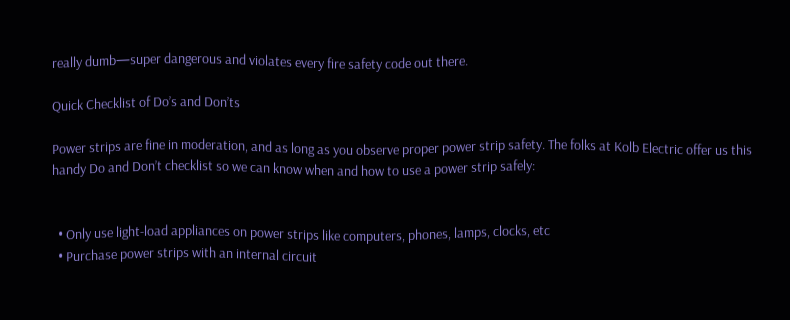really dumb—super dangerous and violates every fire safety code out there.

Quick Checklist of Do’s and Don’ts

Power strips are fine in moderation, and as long as you observe proper power strip safety. The folks at Kolb Electric offer us this handy Do and Don’t checklist so we can know when and how to use a power strip safely:


  • Only use light-load appliances on power strips like computers, phones, lamps, clocks, etc
  • Purchase power strips with an internal circuit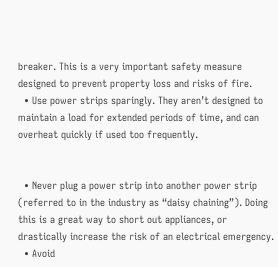breaker. This is a very important safety measure designed to prevent property loss and risks of fire.
  • Use power strips sparingly. They aren’t designed to maintain a load for extended periods of time, and can overheat quickly if used too frequently.


  • Never plug a power strip into another power strip (referred to in the industry as “daisy chaining”). Doing this is a great way to short out appliances, or drastically increase the risk of an electrical emergency.
  • Avoid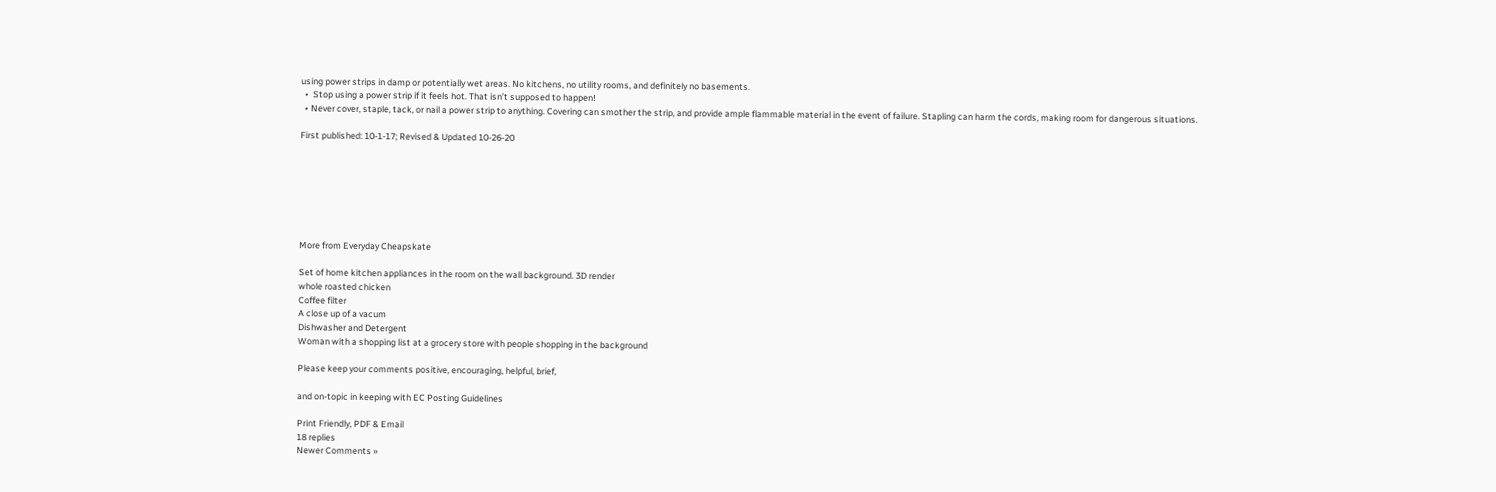using power strips in damp or potentially wet areas. No kitchens, no utility rooms, and definitely no basements.
  •  Stop using a power strip if it feels hot. That isn’t supposed to happen!
  • Never cover, staple, tack, or nail a power strip to anything. Covering can smother the strip, and provide ample flammable material in the event of failure. Stapling can harm the cords, making room for dangerous situations.

First published: 10-1-17; Revised & Updated 10-26-20







More from Everyday Cheapskate

Set of home kitchen appliances in the room on the wall background. 3D render
whole roasted chicken
Coffee filter
A close up of a vacum
Dishwasher and Detergent
Woman with a shopping list at a grocery store with people shopping in the background

Please keep your comments positive, encouraging, helpful, brief,

and on-topic in keeping with EC Posting Guidelines

Print Friendly, PDF & Email
18 replies
Newer Comments »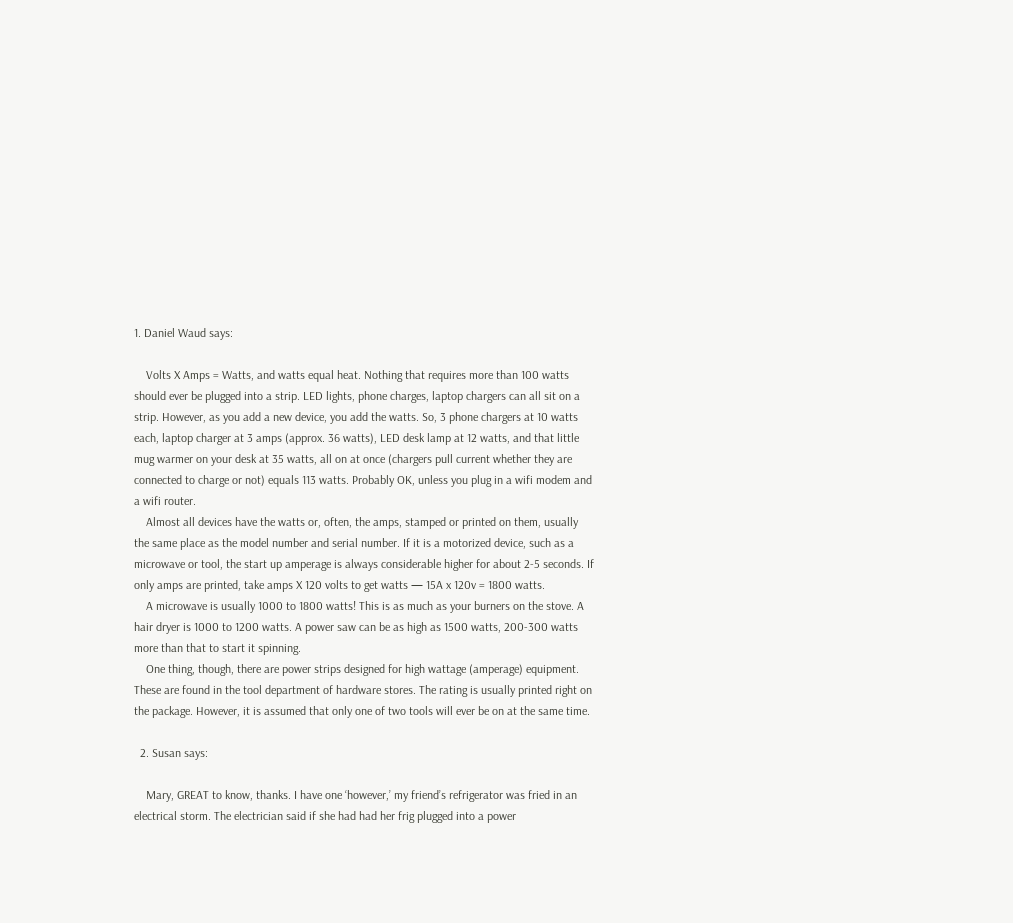1. Daniel Waud says:

    Volts X Amps = Watts, and watts equal heat. Nothing that requires more than 100 watts should ever be plugged into a strip. LED lights, phone charges, laptop chargers can all sit on a strip. However, as you add a new device, you add the watts. So, 3 phone chargers at 10 watts each, laptop charger at 3 amps (approx. 36 watts), LED desk lamp at 12 watts, and that little mug warmer on your desk at 35 watts, all on at once (chargers pull current whether they are connected to charge or not) equals 113 watts. Probably OK, unless you plug in a wifi modem and a wifi router.
    Almost all devices have the watts or, often, the amps, stamped or printed on them, usually the same place as the model number and serial number. If it is a motorized device, such as a microwave or tool, the start up amperage is always considerable higher for about 2-5 seconds. If only amps are printed, take amps X 120 volts to get watts — 15A x 120v = 1800 watts.
    A microwave is usually 1000 to 1800 watts! This is as much as your burners on the stove. A hair dryer is 1000 to 1200 watts. A power saw can be as high as 1500 watts, 200-300 watts more than that to start it spinning.
    One thing, though, there are power strips designed for high wattage (amperage) equipment. These are found in the tool department of hardware stores. The rating is usually printed right on the package. However, it is assumed that only one of two tools will ever be on at the same time.

  2. Susan says:

    Mary, GREAT to know, thanks. I have one ‘however,’ my friend’s refrigerator was fried in an electrical storm. The electrician said if she had had her frig plugged into a power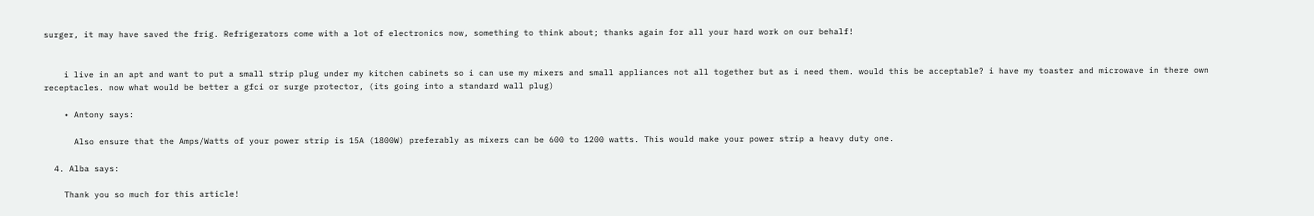surger, it may have saved the frig. Refrigerators come with a lot of electronics now, something to think about; thanks again for all your hard work on our behalf!


    i live in an apt and want to put a small strip plug under my kitchen cabinets so i can use my mixers and small appliances not all together but as i need them. would this be acceptable? i have my toaster and microwave in there own receptacles. now what would be better a gfci or surge protector, (its going into a standard wall plug)

    • Antony says:

      Also ensure that the Amps/Watts of your power strip is 15A (1800W) preferably as mixers can be 600 to 1200 watts. This would make your power strip a heavy duty one.

  4. Alba says:

    Thank you so much for this article!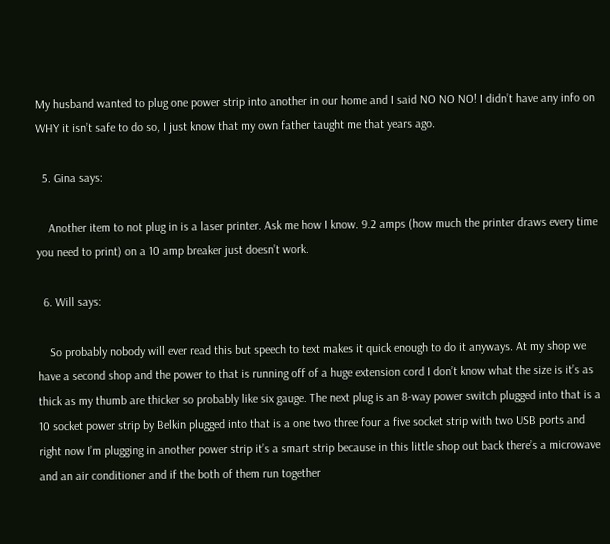My husband wanted to plug one power strip into another in our home and I said NO NO NO! I didn’t have any info on WHY it isn’t safe to do so, I just know that my own father taught me that years ago.

  5. Gina says:

    Another item to not plug in is a laser printer. Ask me how I know. 9.2 amps (how much the printer draws every time you need to print) on a 10 amp breaker just doesn’t work.

  6. Will says:

    So probably nobody will ever read this but speech to text makes it quick enough to do it anyways. At my shop we have a second shop and the power to that is running off of a huge extension cord I don’t know what the size is it’s as thick as my thumb are thicker so probably like six gauge. The next plug is an 8-way power switch plugged into that is a 10 socket power strip by Belkin plugged into that is a one two three four a five socket strip with two USB ports and right now I’m plugging in another power strip it’s a smart strip because in this little shop out back there’s a microwave and an air conditioner and if the both of them run together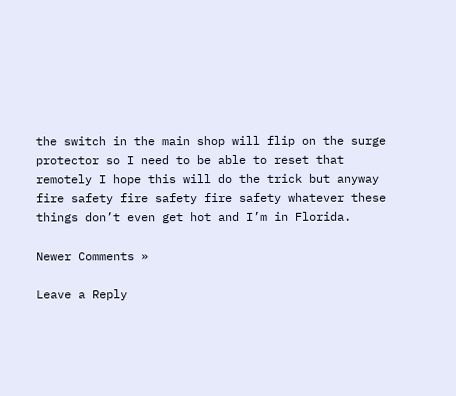the switch in the main shop will flip on the surge protector so I need to be able to reset that remotely I hope this will do the trick but anyway fire safety fire safety fire safety whatever these things don’t even get hot and I’m in Florida.

Newer Comments »

Leave a Reply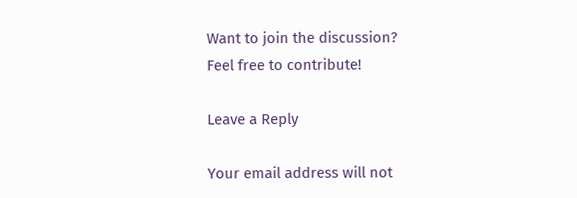Want to join the discussion?
Feel free to contribute!

Leave a Reply

Your email address will not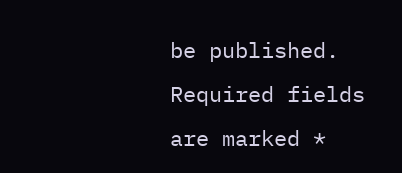be published. Required fields are marked *